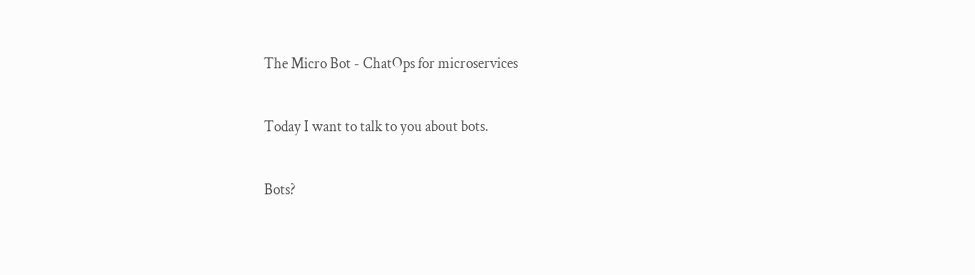The Micro Bot - ChatOps for microservices

Today I want to talk to you about bots.

Bots?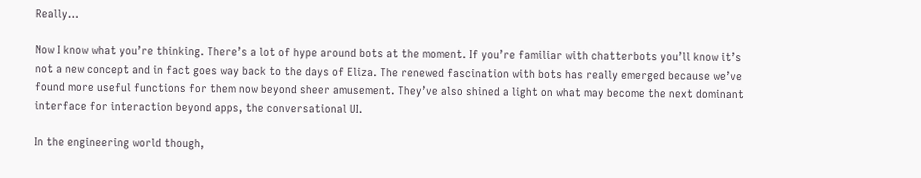Really…

Now I know what you’re thinking. There’s a lot of hype around bots at the moment. If you’re familiar with chatterbots you’ll know it’s not a new concept and in fact goes way back to the days of Eliza. The renewed fascination with bots has really emerged because we’ve found more useful functions for them now beyond sheer amusement. They’ve also shined a light on what may become the next dominant interface for interaction beyond apps, the conversational UI.

In the engineering world though,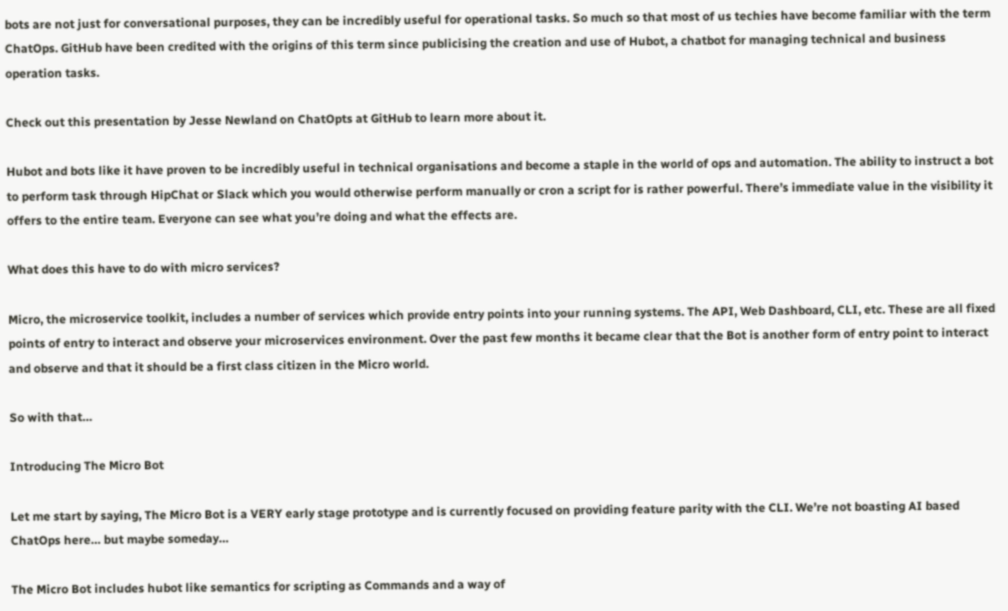bots are not just for conversational purposes, they can be incredibly useful for operational tasks. So much so that most of us techies have become familiar with the term ChatOps. GitHub have been credited with the origins of this term since publicising the creation and use of Hubot, a chatbot for managing technical and business operation tasks.

Check out this presentation by Jesse Newland on ChatOpts at GitHub to learn more about it.

Hubot and bots like it have proven to be incredibly useful in technical organisations and become a staple in the world of ops and automation. The ability to instruct a bot to perform task through HipChat or Slack which you would otherwise perform manually or cron a script for is rather powerful. There’s immediate value in the visibility it offers to the entire team. Everyone can see what you’re doing and what the effects are.

What does this have to do with micro services?

Micro, the microservice toolkit, includes a number of services which provide entry points into your running systems. The API, Web Dashboard, CLI, etc. These are all fixed points of entry to interact and observe your microservices environment. Over the past few months it became clear that the Bot is another form of entry point to interact and observe and that it should be a first class citizen in the Micro world.

So with that…

Introducing The Micro Bot

Let me start by saying, The Micro Bot is a VERY early stage prototype and is currently focused on providing feature parity with the CLI. We’re not boasting AI based ChatOps here… but maybe someday…

The Micro Bot includes hubot like semantics for scripting as Commands and a way of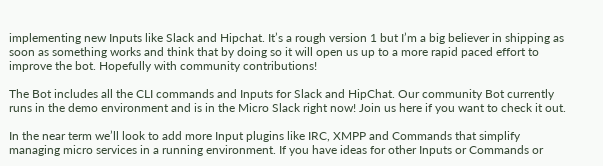implementing new Inputs like Slack and Hipchat. It’s a rough version 1 but I’m a big believer in shipping as soon as something works and think that by doing so it will open us up to a more rapid paced effort to improve the bot. Hopefully with community contributions!

The Bot includes all the CLI commands and Inputs for Slack and HipChat. Our community Bot currently runs in the demo environment and is in the Micro Slack right now! Join us here if you want to check it out.

In the near term we’ll look to add more Input plugins like IRC, XMPP and Commands that simplify managing micro services in a running environment. If you have ideas for other Inputs or Commands or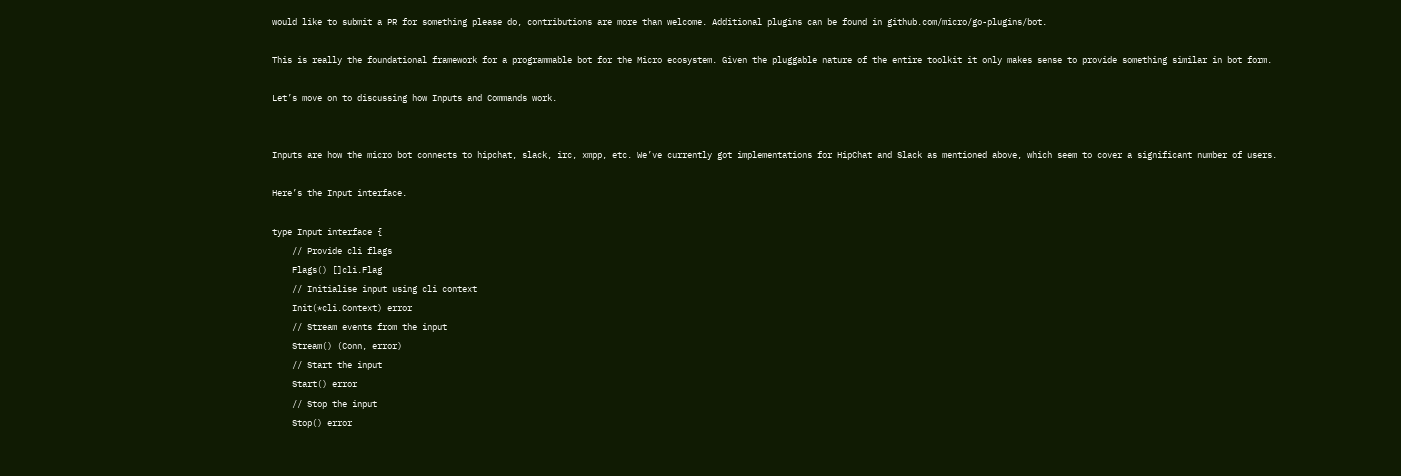would like to submit a PR for something please do, contributions are more than welcome. Additional plugins can be found in github.com/micro/go-plugins/bot.

This is really the foundational framework for a programmable bot for the Micro ecosystem. Given the pluggable nature of the entire toolkit it only makes sense to provide something similar in bot form.

Let’s move on to discussing how Inputs and Commands work.


Inputs are how the micro bot connects to hipchat, slack, irc, xmpp, etc. We’ve currently got implementations for HipChat and Slack as mentioned above, which seem to cover a significant number of users.

Here’s the Input interface.

type Input interface {
    // Provide cli flags
    Flags() []cli.Flag
    // Initialise input using cli context
    Init(*cli.Context) error
    // Stream events from the input
    Stream() (Conn, error)
    // Start the input
    Start() error
    // Stop the input
    Stop() error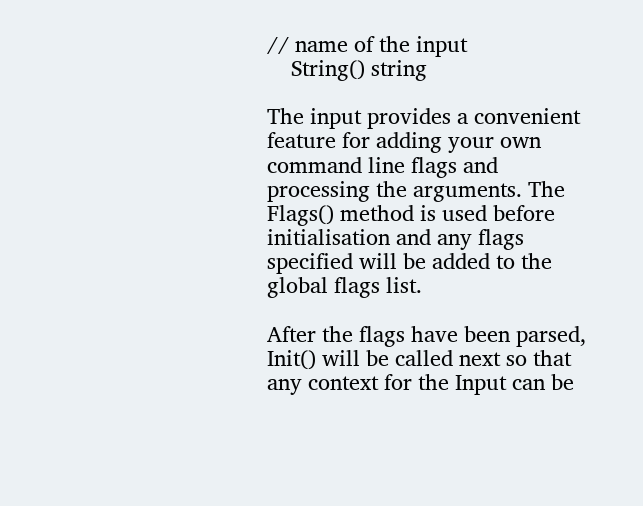// name of the input
    String() string

The input provides a convenient feature for adding your own command line flags and processing the arguments. The Flags() method is used before initialisation and any flags specified will be added to the global flags list.

After the flags have been parsed, Init() will be called next so that any context for the Input can be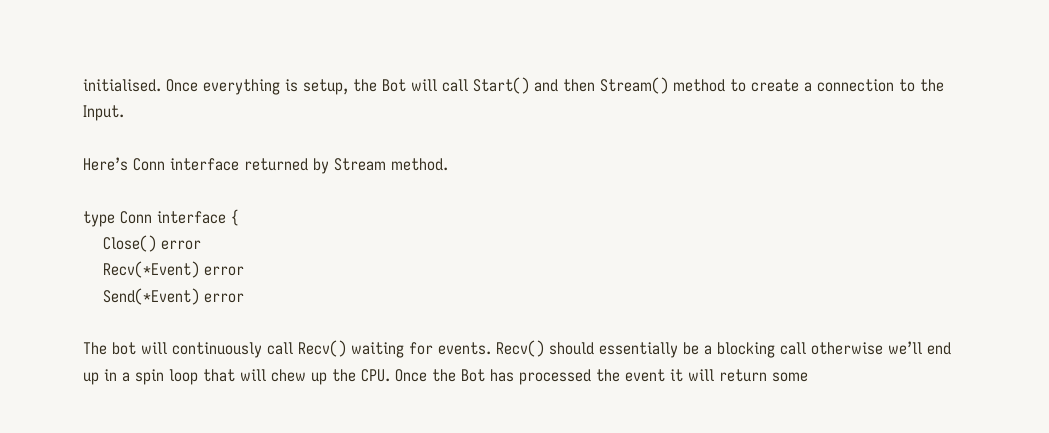initialised. Once everything is setup, the Bot will call Start() and then Stream() method to create a connection to the Input.

Here’s Conn interface returned by Stream method.

type Conn interface {
    Close() error
    Recv(*Event) error
    Send(*Event) error

The bot will continuously call Recv() waiting for events. Recv() should essentially be a blocking call otherwise we’ll end up in a spin loop that will chew up the CPU. Once the Bot has processed the event it will return some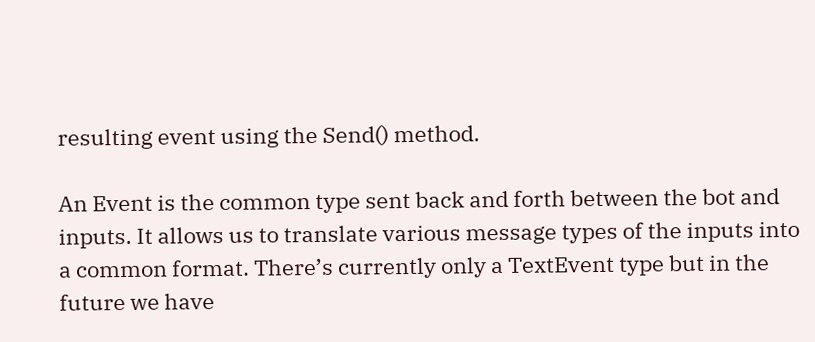resulting event using the Send() method.

An Event is the common type sent back and forth between the bot and inputs. It allows us to translate various message types of the inputs into a common format. There’s currently only a TextEvent type but in the future we have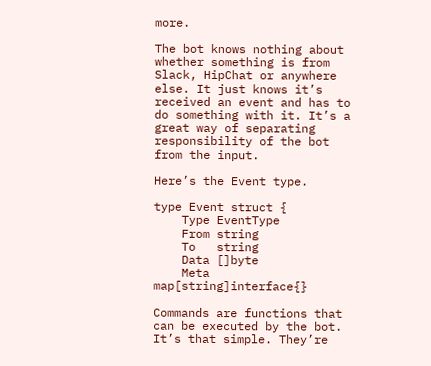more.

The bot knows nothing about whether something is from Slack, HipChat or anywhere else. It just knows it’s received an event and has to do something with it. It’s a great way of separating responsibility of the bot from the input.

Here’s the Event type.

type Event struct {
    Type EventType
    From string
    To   string
    Data []byte
    Meta map[string]interface{}

Commands are functions that can be executed by the bot. It’s that simple. They’re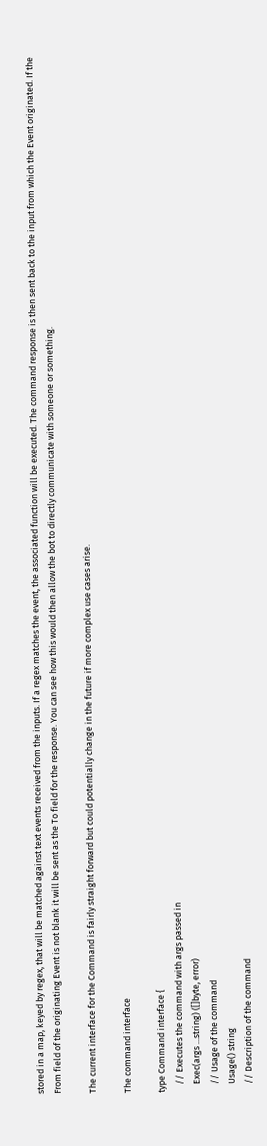stored in a map, keyed by regex, that will be matched against text events received from the inputs. If a regex matches the event, the associated function will be executed. The command response is then sent back to the input from which the Event originated. If the From field of the originating Event is not blank it will be sent as the To field for the response. You can see how this would then allow the bot to directly communicate with someone or something.

The current interface for the Command is fairly straight forward but could potentially change in the future if more complex use cases arise.

The command interface

type Command interface {
    // Executes the command with args passed in
    Exec(args ...string) ([]byte, error)
    // Usage of the command
    Usage() string
    // Description of the command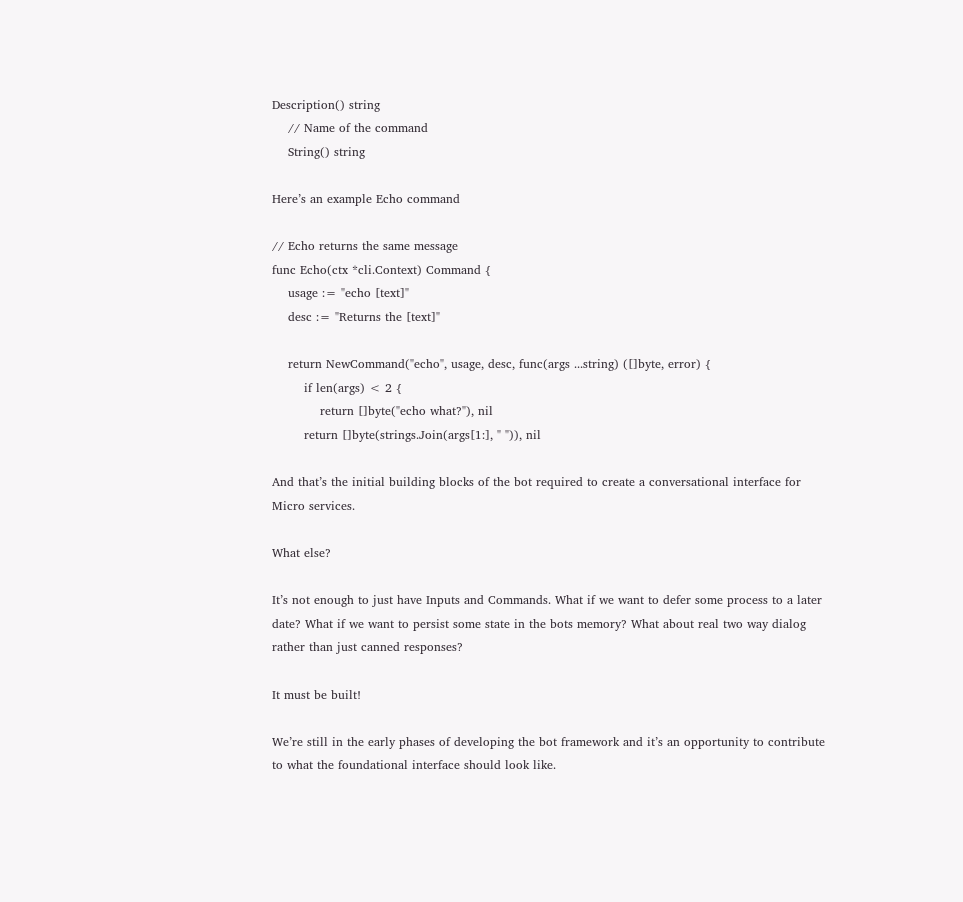Description() string
    // Name of the command
    String() string

Here’s an example Echo command

// Echo returns the same message
func Echo(ctx *cli.Context) Command {
    usage := "echo [text]"
    desc := "Returns the [text]"

    return NewCommand("echo", usage, desc, func(args ...string) ([]byte, error) {
        if len(args) < 2 {
            return []byte("echo what?"), nil
        return []byte(strings.Join(args[1:], " ")), nil

And that’s the initial building blocks of the bot required to create a conversational interface for Micro services.

What else?

It’s not enough to just have Inputs and Commands. What if we want to defer some process to a later date? What if we want to persist some state in the bots memory? What about real two way dialog rather than just canned responses?

It must be built!

We’re still in the early phases of developing the bot framework and it’s an opportunity to contribute to what the foundational interface should look like.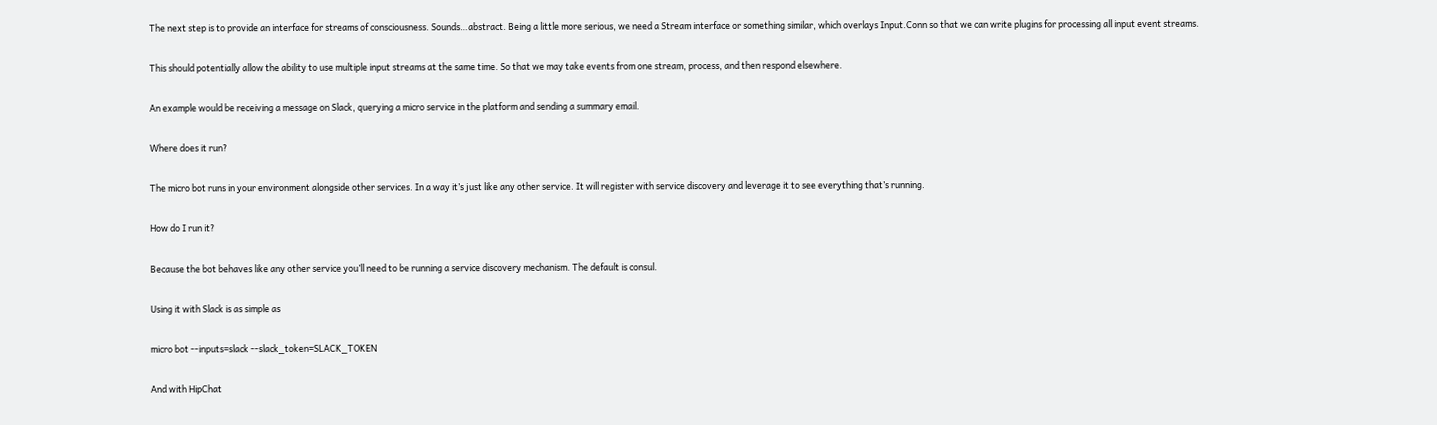The next step is to provide an interface for streams of consciousness. Sounds…abstract. Being a little more serious, we need a Stream interface or something similar, which overlays Input.Conn so that we can write plugins for processing all input event streams.

This should potentially allow the ability to use multiple input streams at the same time. So that we may take events from one stream, process, and then respond elsewhere.

An example would be receiving a message on Slack, querying a micro service in the platform and sending a summary email.

Where does it run?

The micro bot runs in your environment alongside other services. In a way it’s just like any other service. It will register with service discovery and leverage it to see everything that’s running.

How do I run it?

Because the bot behaves like any other service you’ll need to be running a service discovery mechanism. The default is consul.

Using it with Slack is as simple as

micro bot --inputs=slack --slack_token=SLACK_TOKEN

And with HipChat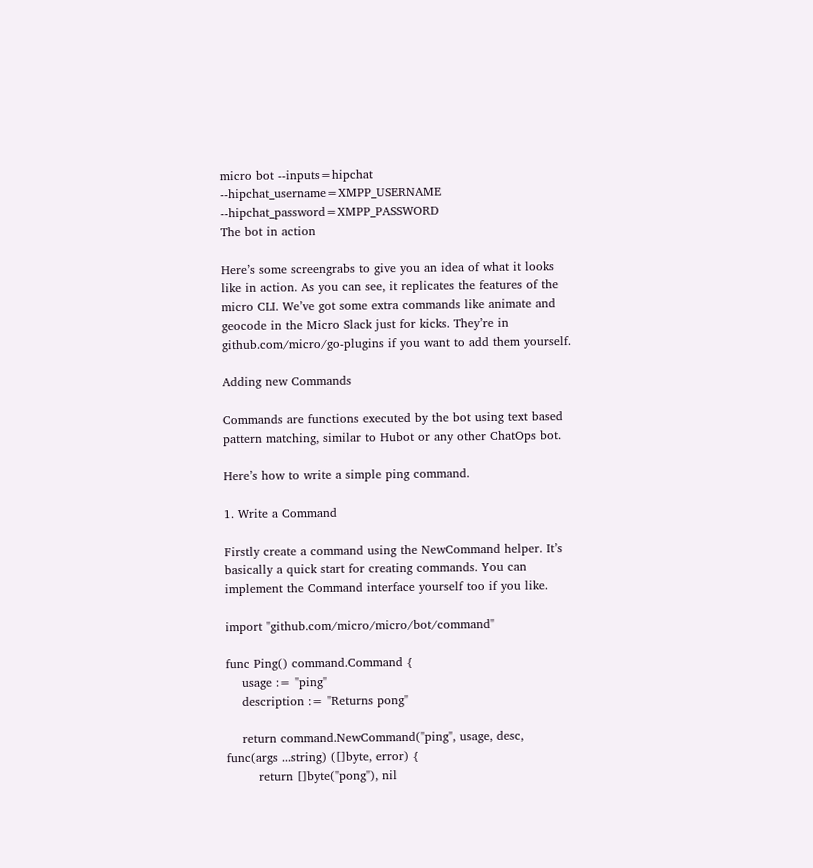micro bot --inputs=hipchat --hipchat_username=XMPP_USERNAME --hipchat_password=XMPP_PASSWORD
The bot in action

Here’s some screengrabs to give you an idea of what it looks like in action. As you can see, it replicates the features of the micro CLI. We’ve got some extra commands like animate and geocode in the Micro Slack just for kicks. They’re in github.com/micro/go-plugins if you want to add them yourself.

Adding new Commands

Commands are functions executed by the bot using text based pattern matching, similar to Hubot or any other ChatOps bot.

Here’s how to write a simple ping command.

1. Write a Command

Firstly create a command using the NewCommand helper. It’s basically a quick start for creating commands. You can implement the Command interface yourself too if you like.

import "github.com/micro/micro/bot/command"

func Ping() command.Command {
    usage := "ping"
    description := "Returns pong"

    return command.NewCommand("ping", usage, desc, func(args ...string) ([]byte, error) {
        return []byte("pong"), nil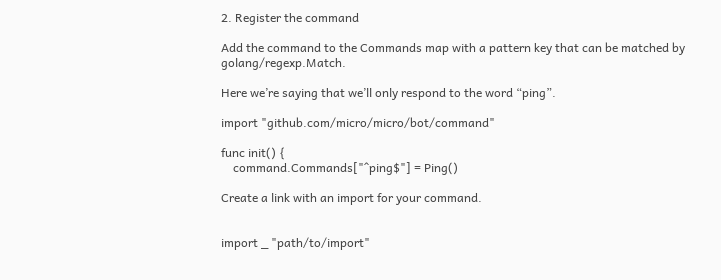2. Register the command

Add the command to the Commands map with a pattern key that can be matched by golang/regexp.Match.

Here we’re saying that we’ll only respond to the word “ping”.

import "github.com/micro/micro/bot/command"

func init() {
    command.Commands["^ping$"] = Ping()

Create a link with an import for your command.


import _ "path/to/import"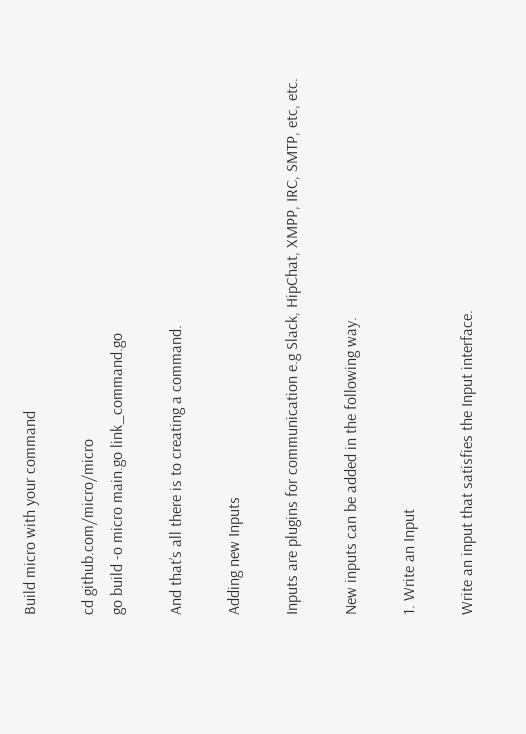Build micro with your command

cd github.com/micro/micro
go build -o micro main.go link_command.go

And that’s all there is to creating a command.

Adding new Inputs

Inputs are plugins for communication e.g Slack, HipChat, XMPP, IRC, SMTP, etc, etc.

New inputs can be added in the following way.

1. Write an Input

Write an input that satisfies the Input interface.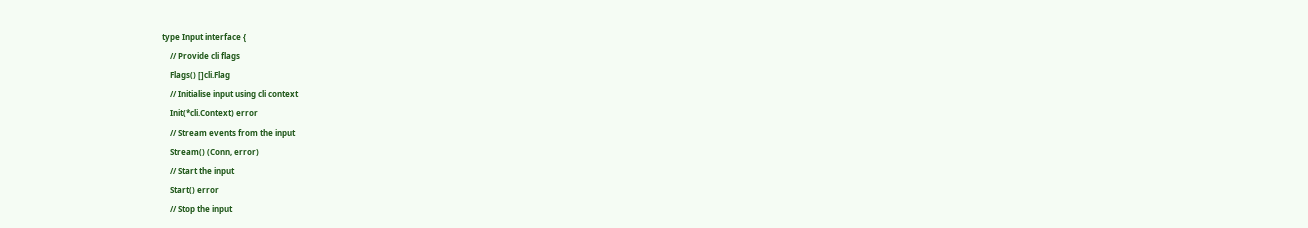type Input interface {
    // Provide cli flags
    Flags() []cli.Flag
    // Initialise input using cli context
    Init(*cli.Context) error
    // Stream events from the input
    Stream() (Conn, error)
    // Start the input
    Start() error
    // Stop the input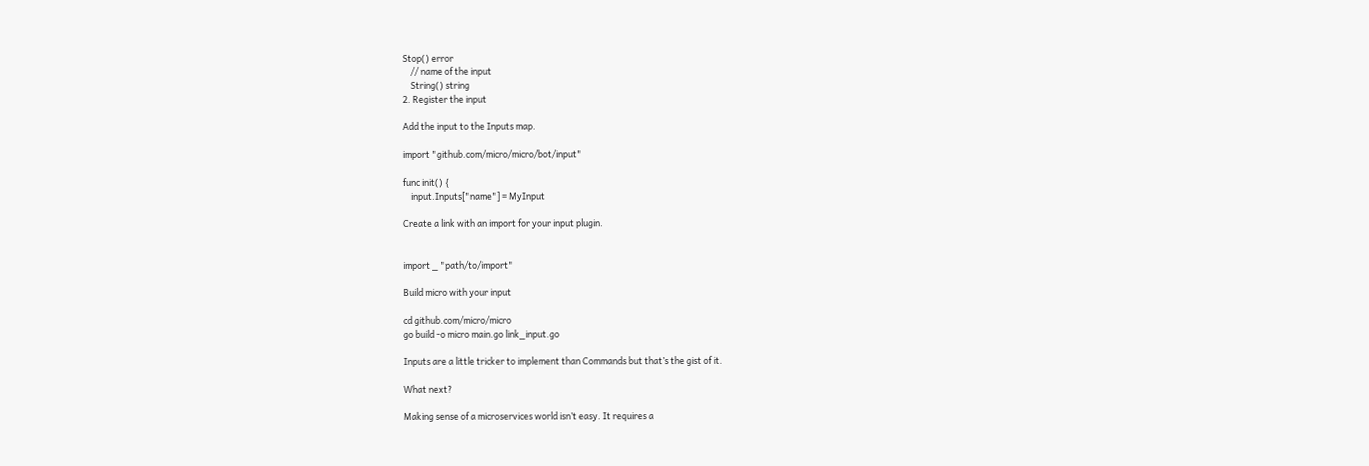Stop() error
    // name of the input
    String() string
2. Register the input

Add the input to the Inputs map.

import "github.com/micro/micro/bot/input"

func init() {
    input.Inputs["name"] = MyInput

Create a link with an import for your input plugin.


import _ "path/to/import"

Build micro with your input

cd github.com/micro/micro
go build -o micro main.go link_input.go

Inputs are a little tricker to implement than Commands but that’s the gist of it.

What next?

Making sense of a microservices world isn’t easy. It requires a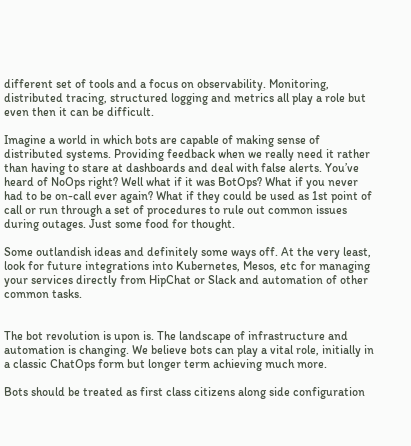different set of tools and a focus on observability. Monitoring, distributed tracing, structured logging and metrics all play a role but even then it can be difficult.

Imagine a world in which bots are capable of making sense of distributed systems. Providing feedback when we really need it rather than having to stare at dashboards and deal with false alerts. You’ve heard of NoOps right? Well what if it was BotOps? What if you never had to be on-call ever again? What if they could be used as 1st point of call or run through a set of procedures to rule out common issues during outages. Just some food for thought.

Some outlandish ideas and definitely some ways off. At the very least, look for future integrations into Kubernetes, Mesos, etc for managing your services directly from HipChat or Slack and automation of other common tasks.


The bot revolution is upon is. The landscape of infrastructure and automation is changing. We believe bots can play a vital role, initially in a classic ChatOps form but longer term achieving much more.

Bots should be treated as first class citizens along side configuration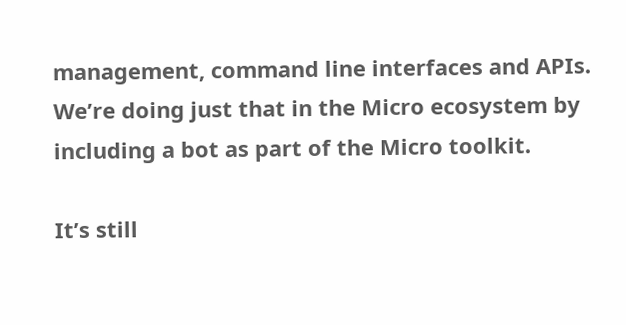management, command line interfaces and APIs. We’re doing just that in the Micro ecosystem by including a bot as part of the Micro toolkit.

It’s still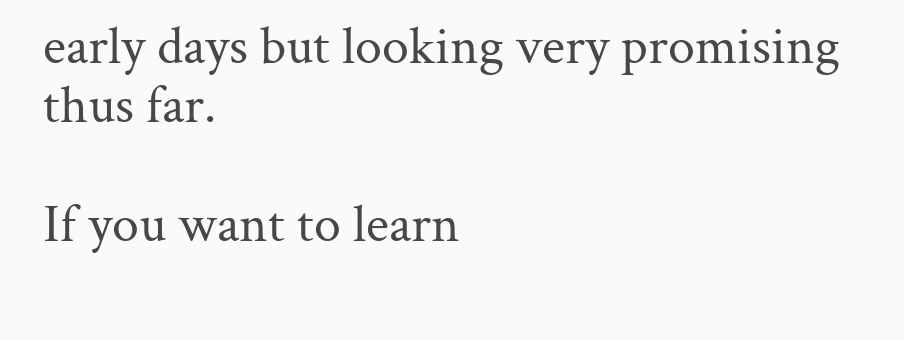early days but looking very promising thus far.

If you want to learn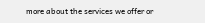more about the services we offer or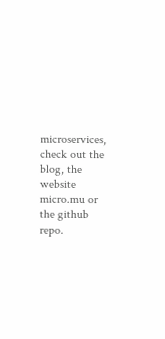microservices, check out the blog, the website micro.mu or the github repo.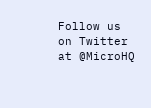Follow us on Twitter at @MicroHQ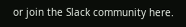or join the Slack community here.